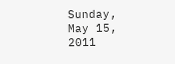Sunday, May 15, 2011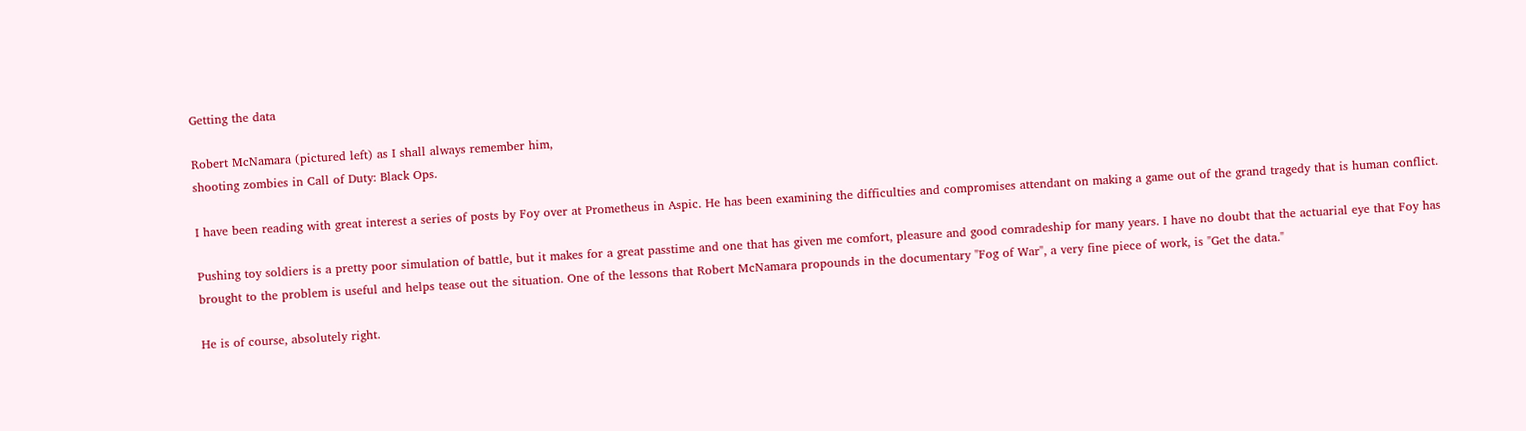Getting the data

Robert McNamara (pictured left) as I shall always remember him,
shooting zombies in Call of Duty: Black Ops.

I have been reading with great interest a series of posts by Foy over at Prometheus in Aspic. He has been examining the difficulties and compromises attendant on making a game out of the grand tragedy that is human conflict.

Pushing toy soldiers is a pretty poor simulation of battle, but it makes for a great passtime and one that has given me comfort, pleasure and good comradeship for many years. I have no doubt that the actuarial eye that Foy has brought to the problem is useful and helps tease out the situation. One of the lessons that Robert McNamara propounds in the documentary "Fog of War", a very fine piece of work, is "Get the data."

He is of course, absolutely right.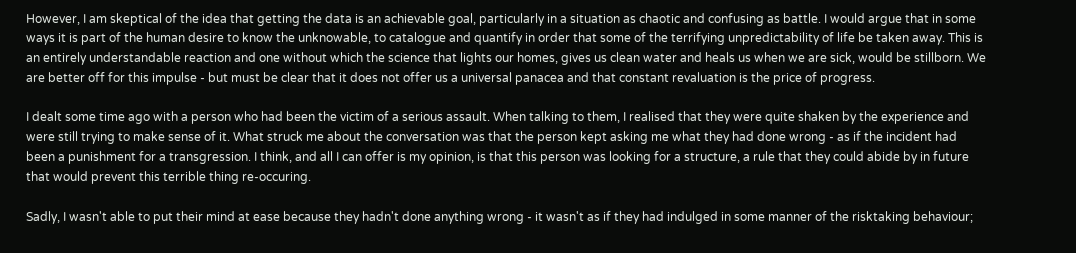However, I am skeptical of the idea that getting the data is an achievable goal, particularly in a situation as chaotic and confusing as battle. I would argue that in some ways it is part of the human desire to know the unknowable, to catalogue and quantify in order that some of the terrifying unpredictability of life be taken away. This is an entirely understandable reaction and one without which the science that lights our homes, gives us clean water and heals us when we are sick, would be stillborn. We are better off for this impulse - but must be clear that it does not offer us a universal panacea and that constant revaluation is the price of progress.

I dealt some time ago with a person who had been the victim of a serious assault. When talking to them, I realised that they were quite shaken by the experience and were still trying to make sense of it. What struck me about the conversation was that the person kept asking me what they had done wrong - as if the incident had been a punishment for a transgression. I think, and all I can offer is my opinion, is that this person was looking for a structure, a rule that they could abide by in future that would prevent this terrible thing re-occuring.

Sadly, I wasn't able to put their mind at ease because they hadn't done anything wrong - it wasn't as if they had indulged in some manner of the risktaking behaviour;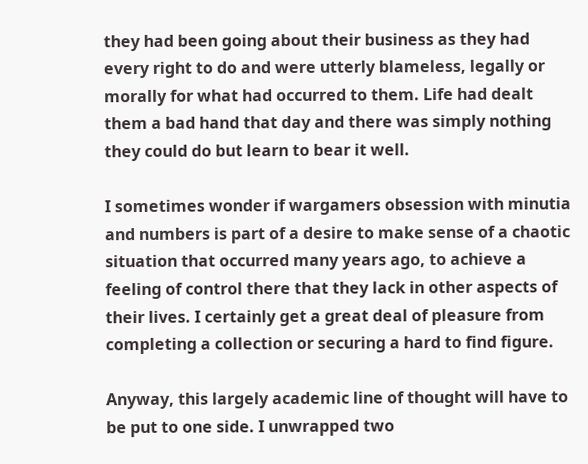they had been going about their business as they had every right to do and were utterly blameless, legally or morally for what had occurred to them. Life had dealt them a bad hand that day and there was simply nothing they could do but learn to bear it well.

I sometimes wonder if wargamers obsession with minutia and numbers is part of a desire to make sense of a chaotic situation that occurred many years ago, to achieve a feeling of control there that they lack in other aspects of their lives. I certainly get a great deal of pleasure from completing a collection or securing a hard to find figure.

Anyway, this largely academic line of thought will have to be put to one side. I unwrapped two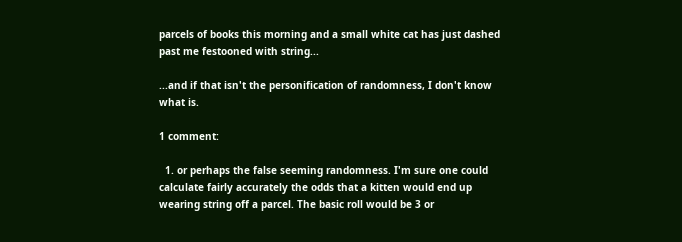parcels of books this morning and a small white cat has just dashed past me festooned with string...

...and if that isn't the personification of randomness, I don't know what is.

1 comment:

  1. or perhaps the false seeming randomness. I'm sure one could calculate fairly accurately the odds that a kitten would end up wearing string off a parcel. The basic roll would be 3 or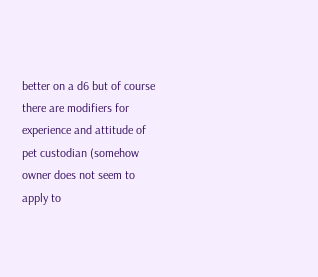better on a d6 but of course there are modifiers for experience and attitude of pet custodian (somehow owner does not seem to apply to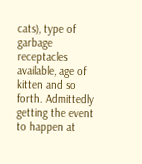cats), type of garbage receptacles available, age of kitten and so forth. Admittedly getting the event to happen at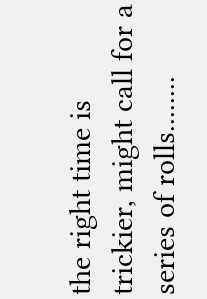the right time is trickier, might call for a series of rolls........